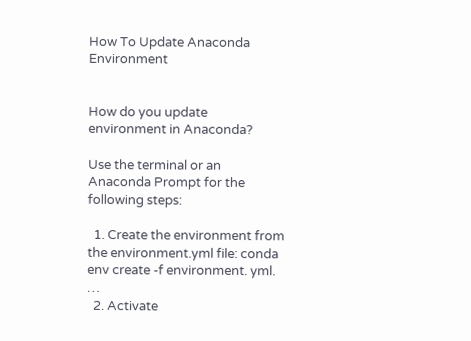How To Update Anaconda Environment


How do you update environment in Anaconda?

Use the terminal or an Anaconda Prompt for the following steps:

  1. Create the environment from the environment.yml file: conda env create -f environment. yml. …
  2. Activate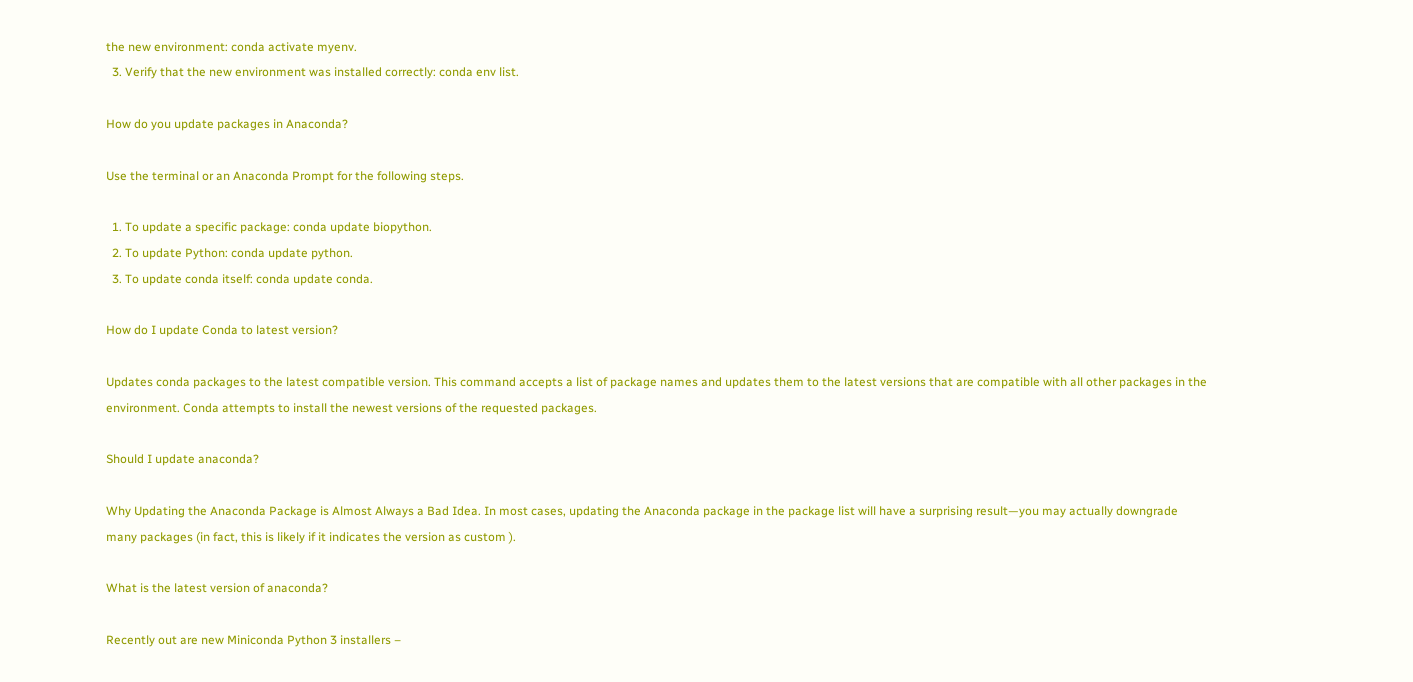the new environment: conda activate myenv.
  3. Verify that the new environment was installed correctly: conda env list.

How do you update packages in Anaconda?

Use the terminal or an Anaconda Prompt for the following steps.

  1. To update a specific package: conda update biopython.
  2. To update Python: conda update python.
  3. To update conda itself: conda update conda.

How do I update Conda to latest version?

Updates conda packages to the latest compatible version. This command accepts a list of package names and updates them to the latest versions that are compatible with all other packages in the environment. Conda attempts to install the newest versions of the requested packages.

Should I update anaconda?

Why Updating the Anaconda Package is Almost Always a Bad Idea. In most cases, updating the Anaconda package in the package list will have a surprising result—you may actually downgrade many packages (in fact, this is likely if it indicates the version as custom ).

What is the latest version of anaconda?

Recently out are new Miniconda Python 3 installers –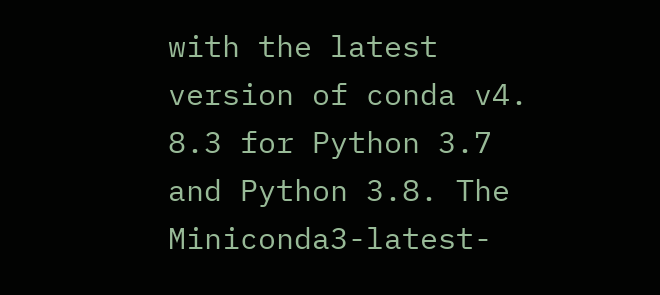with the latest version of conda v4. 8.3 for Python 3.7 and Python 3.8. The Miniconda3-latest-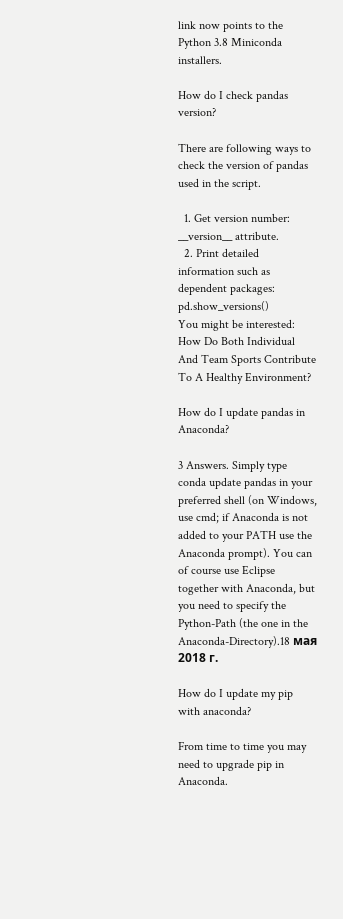link now points to the Python 3.8 Miniconda installers.

How do I check pandas version?

There are following ways to check the version of pandas used in the script.

  1. Get version number: __version__ attribute.
  2. Print detailed information such as dependent packages: pd.show_versions()
You might be interested:  How Do Both Individual And Team Sports Contribute To A Healthy Environment?

How do I update pandas in Anaconda?

3 Answers. Simply type conda update pandas in your preferred shell (on Windows, use cmd; if Anaconda is not added to your PATH use the Anaconda prompt). You can of course use Eclipse together with Anaconda, but you need to specify the Python-Path (the one in the Anaconda-Directory).18 мая 2018 г.

How do I update my pip with anaconda?

From time to time you may need to upgrade pip in Anaconda.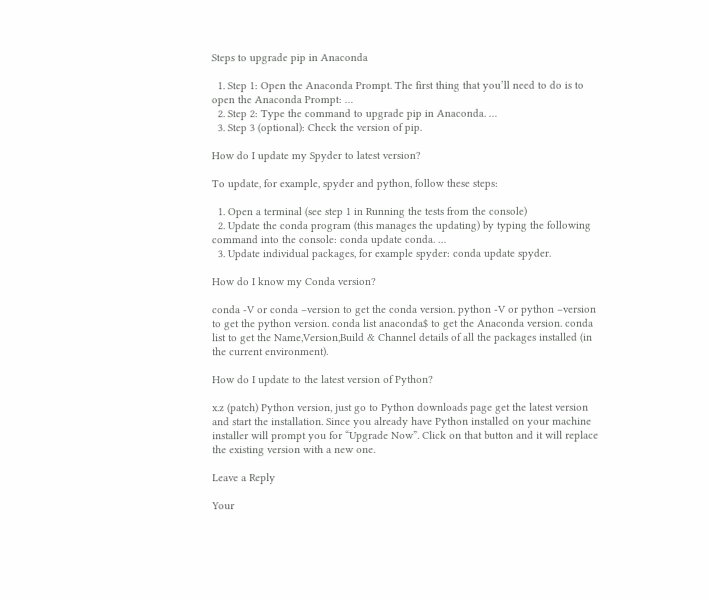Steps to upgrade pip in Anaconda

  1. Step 1: Open the Anaconda Prompt. The first thing that you’ll need to do is to open the Anaconda Prompt: …
  2. Step 2: Type the command to upgrade pip in Anaconda. …
  3. Step 3 (optional): Check the version of pip.

How do I update my Spyder to latest version?

To update, for example, spyder and python, follow these steps:

  1. Open a terminal (see step 1 in Running the tests from the console)
  2. Update the conda program (this manages the updating) by typing the following command into the console: conda update conda. …
  3. Update individual packages, for example spyder: conda update spyder.

How do I know my Conda version?

conda -V or conda –version to get the conda version. python -V or python –version to get the python version. conda list anaconda$ to get the Anaconda version. conda list to get the Name,Version,Build & Channel details of all the packages installed (in the current environment).

How do I update to the latest version of Python?

x.z (patch) Python version, just go to Python downloads page get the latest version and start the installation. Since you already have Python installed on your machine installer will prompt you for “Upgrade Now”. Click on that button and it will replace the existing version with a new one.

Leave a Reply

Your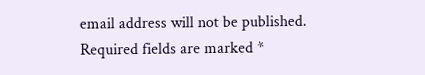email address will not be published. Required fields are marked *